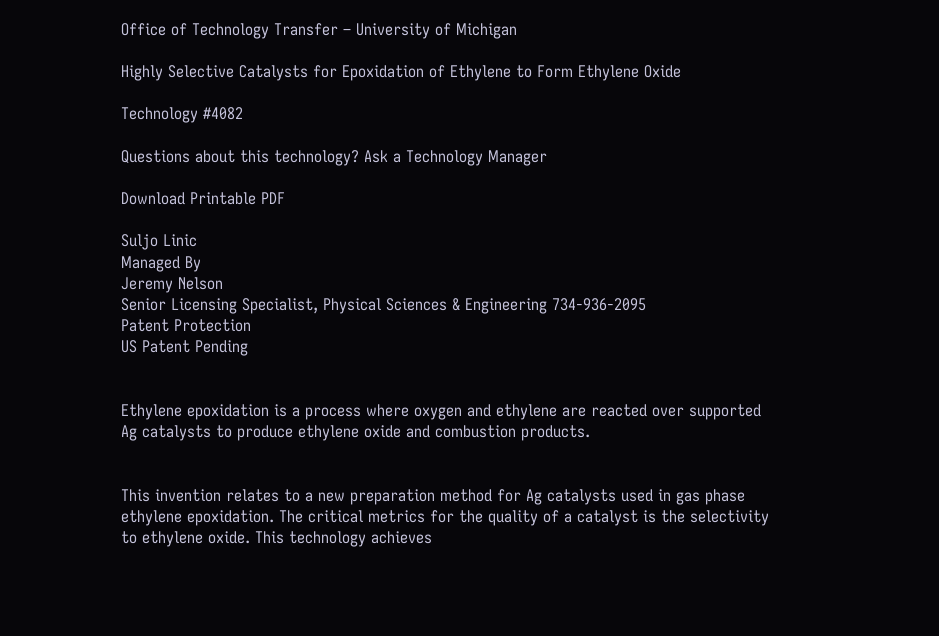Office of Technology Transfer – University of Michigan

Highly Selective Catalysts for Epoxidation of Ethylene to Form Ethylene Oxide

Technology #4082

Questions about this technology? Ask a Technology Manager

Download Printable PDF

Suljo Linic
Managed By
Jeremy Nelson
Senior Licensing Specialist, Physical Sciences & Engineering 734-936-2095
Patent Protection
US Patent Pending


Ethylene epoxidation is a process where oxygen and ethylene are reacted over supported Ag catalysts to produce ethylene oxide and combustion products.


This invention relates to a new preparation method for Ag catalysts used in gas phase ethylene epoxidation. The critical metrics for the quality of a catalyst is the selectivity to ethylene oxide. This technology achieves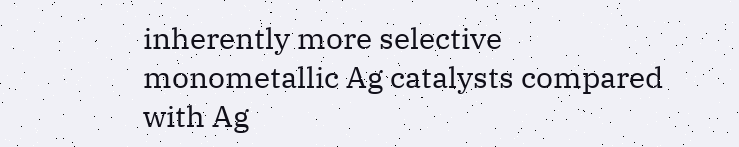inherently more selective monometallic Ag catalysts compared with Ag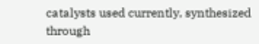catalysts used currently, synthesized through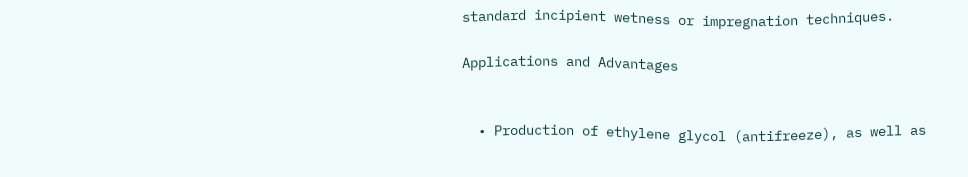standard incipient wetness or impregnation techniques.

Applications and Advantages


  • Production of ethylene glycol (antifreeze), as well as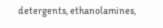detergents, ethanolamines,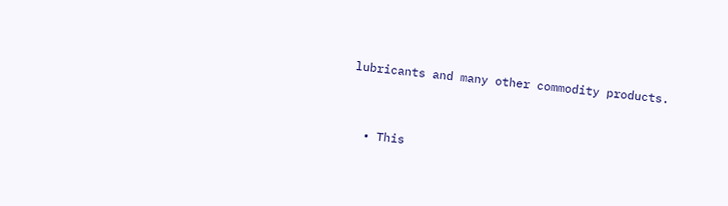lubricants and many other commodity products.


  • This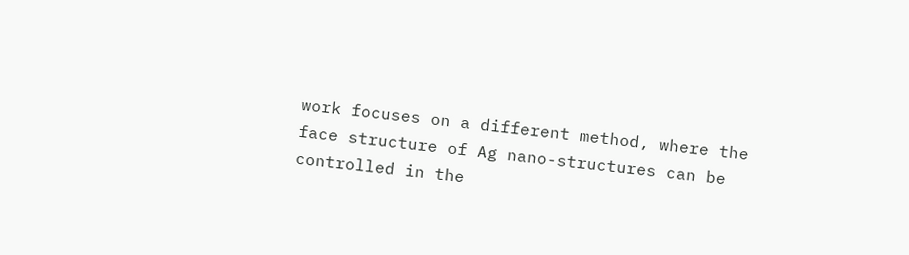work focuses on a different method, where the face structure of Ag nano-structures can be controlled in the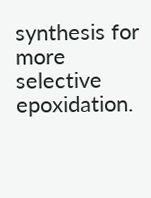synthesis for more selective epoxidation.